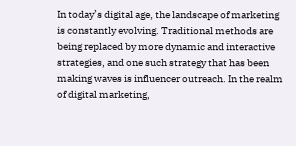In today’s digital age, the landscape of marketing is constantly evolving. Traditional methods are being replaced by more dynamic and interactive strategies, and one such strategy that has been making waves is influencer outreach. In the realm of digital marketing,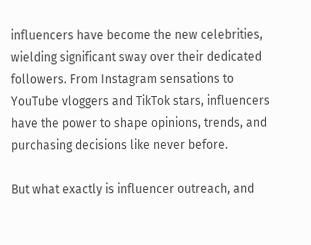influencers have become the new celebrities, wielding significant sway over their dedicated followers. From Instagram sensations to YouTube vloggers and TikTok stars, influencers have the power to shape opinions, trends, and purchasing decisions like never before.

But what exactly is influencer outreach, and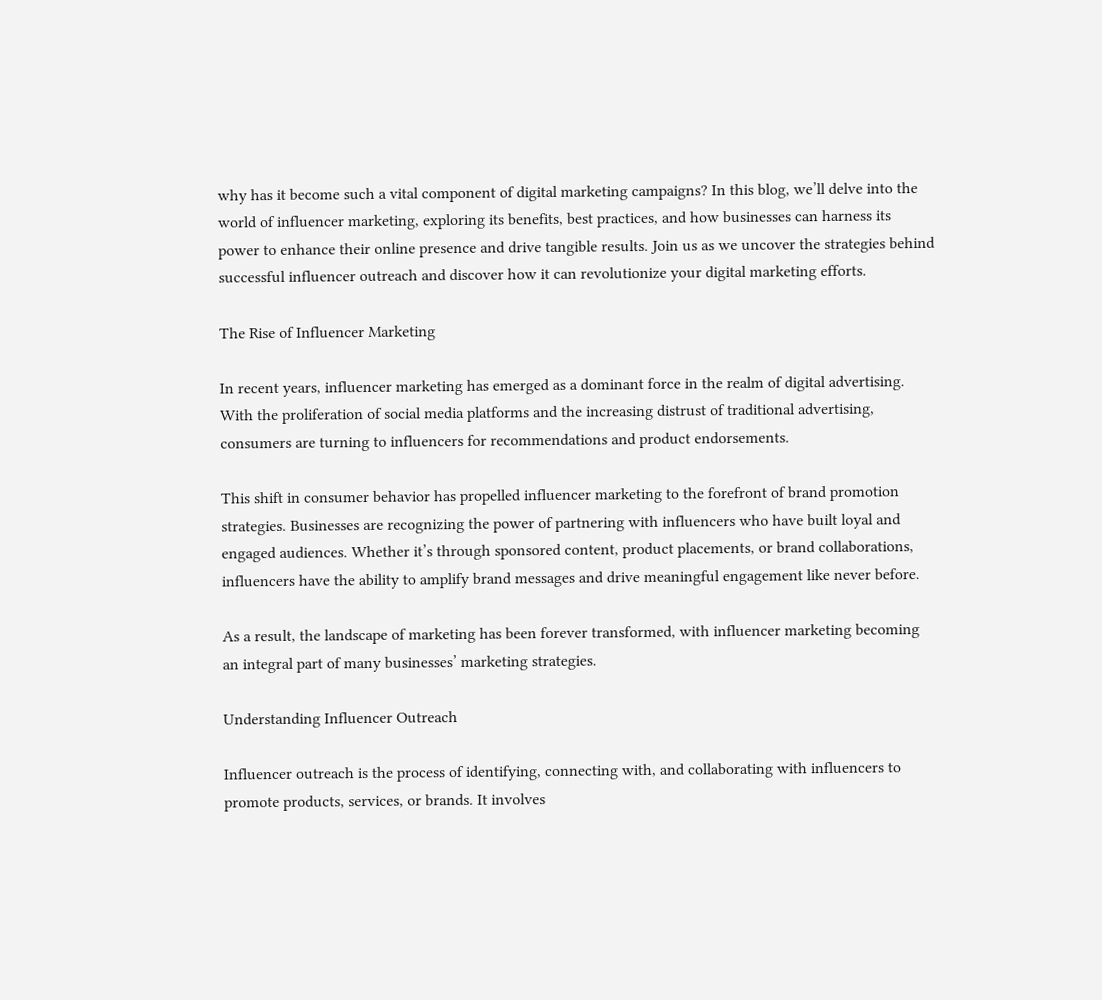why has it become such a vital component of digital marketing campaigns? In this blog, we’ll delve into the world of influencer marketing, exploring its benefits, best practices, and how businesses can harness its power to enhance their online presence and drive tangible results. Join us as we uncover the strategies behind successful influencer outreach and discover how it can revolutionize your digital marketing efforts.

The Rise of Influencer Marketing

In recent years, influencer marketing has emerged as a dominant force in the realm of digital advertising. With the proliferation of social media platforms and the increasing distrust of traditional advertising, consumers are turning to influencers for recommendations and product endorsements.

This shift in consumer behavior has propelled influencer marketing to the forefront of brand promotion strategies. Businesses are recognizing the power of partnering with influencers who have built loyal and engaged audiences. Whether it’s through sponsored content, product placements, or brand collaborations, influencers have the ability to amplify brand messages and drive meaningful engagement like never before.

As a result, the landscape of marketing has been forever transformed, with influencer marketing becoming an integral part of many businesses’ marketing strategies.

Understanding Influencer Outreach

Influencer outreach is the process of identifying, connecting with, and collaborating with influencers to promote products, services, or brands. It involves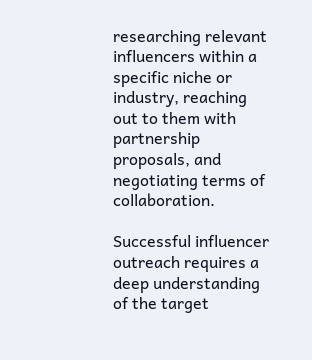researching relevant influencers within a specific niche or industry, reaching out to them with partnership proposals, and negotiating terms of collaboration.

Successful influencer outreach requires a deep understanding of the target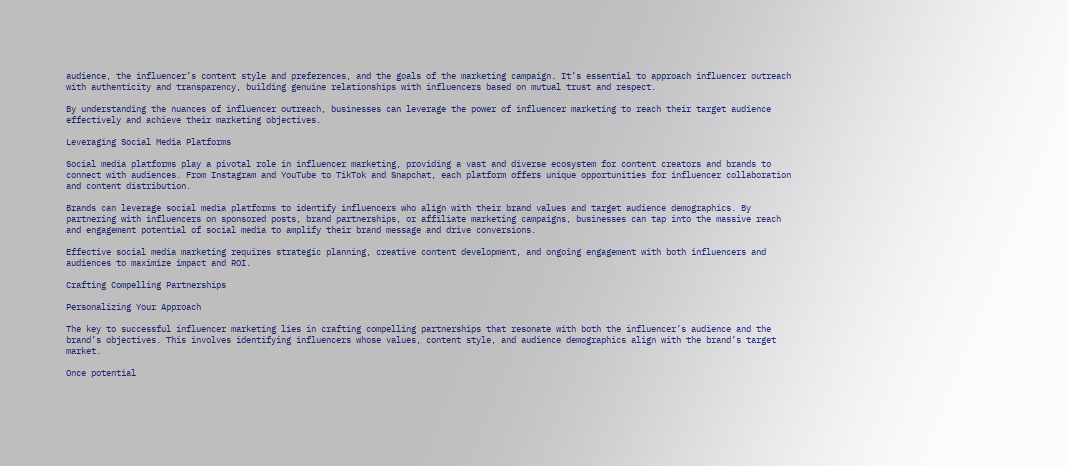audience, the influencer’s content style and preferences, and the goals of the marketing campaign. It’s essential to approach influencer outreach with authenticity and transparency, building genuine relationships with influencers based on mutual trust and respect.

By understanding the nuances of influencer outreach, businesses can leverage the power of influencer marketing to reach their target audience effectively and achieve their marketing objectives.

Leveraging Social Media Platforms

Social media platforms play a pivotal role in influencer marketing, providing a vast and diverse ecosystem for content creators and brands to connect with audiences. From Instagram and YouTube to TikTok and Snapchat, each platform offers unique opportunities for influencer collaboration and content distribution.

Brands can leverage social media platforms to identify influencers who align with their brand values and target audience demographics. By partnering with influencers on sponsored posts, brand partnerships, or affiliate marketing campaigns, businesses can tap into the massive reach and engagement potential of social media to amplify their brand message and drive conversions.

Effective social media marketing requires strategic planning, creative content development, and ongoing engagement with both influencers and audiences to maximize impact and ROI.

Crafting Compelling Partnerships

Personalizing Your Approach

The key to successful influencer marketing lies in crafting compelling partnerships that resonate with both the influencer’s audience and the brand’s objectives. This involves identifying influencers whose values, content style, and audience demographics align with the brand’s target market.

Once potential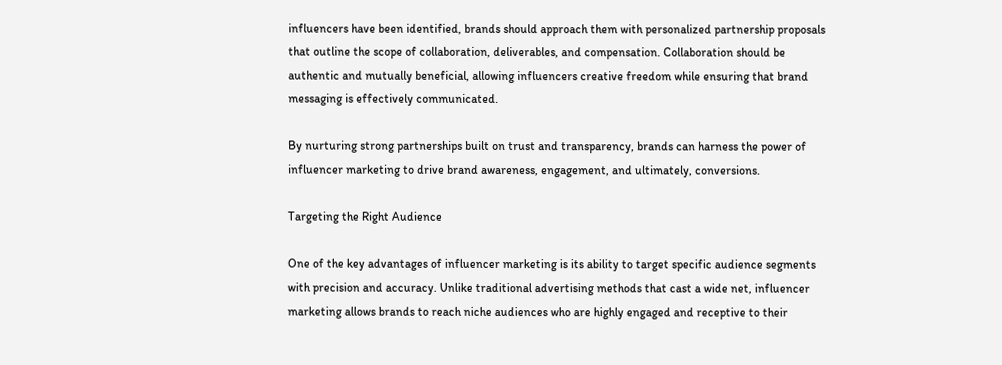influencers have been identified, brands should approach them with personalized partnership proposals that outline the scope of collaboration, deliverables, and compensation. Collaboration should be authentic and mutually beneficial, allowing influencers creative freedom while ensuring that brand messaging is effectively communicated.

By nurturing strong partnerships built on trust and transparency, brands can harness the power of influencer marketing to drive brand awareness, engagement, and ultimately, conversions.

Targeting the Right Audience

One of the key advantages of influencer marketing is its ability to target specific audience segments with precision and accuracy. Unlike traditional advertising methods that cast a wide net, influencer marketing allows brands to reach niche audiences who are highly engaged and receptive to their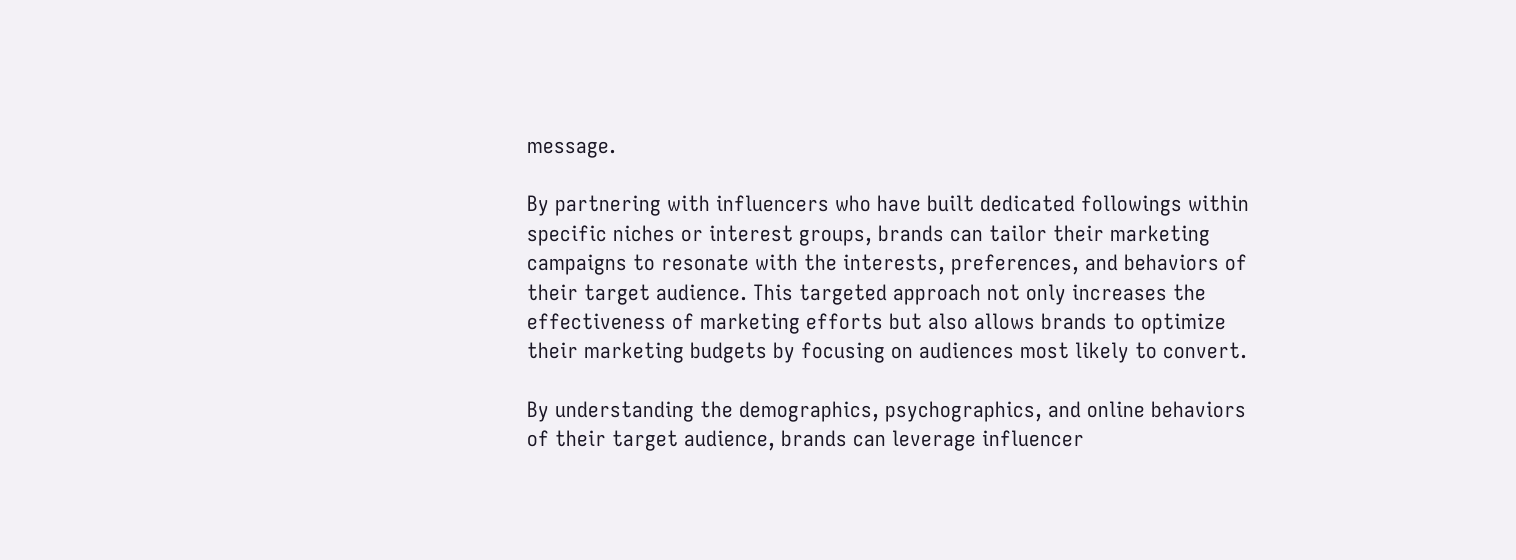message.

By partnering with influencers who have built dedicated followings within specific niches or interest groups, brands can tailor their marketing campaigns to resonate with the interests, preferences, and behaviors of their target audience. This targeted approach not only increases the effectiveness of marketing efforts but also allows brands to optimize their marketing budgets by focusing on audiences most likely to convert.

By understanding the demographics, psychographics, and online behaviors of their target audience, brands can leverage influencer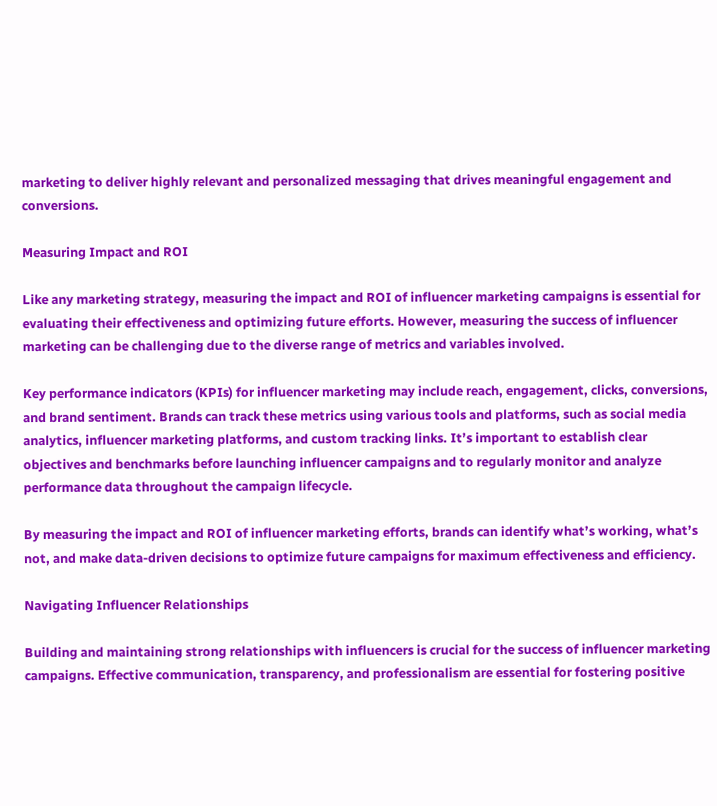marketing to deliver highly relevant and personalized messaging that drives meaningful engagement and conversions.

Measuring Impact and ROI

Like any marketing strategy, measuring the impact and ROI of influencer marketing campaigns is essential for evaluating their effectiveness and optimizing future efforts. However, measuring the success of influencer marketing can be challenging due to the diverse range of metrics and variables involved.

Key performance indicators (KPIs) for influencer marketing may include reach, engagement, clicks, conversions, and brand sentiment. Brands can track these metrics using various tools and platforms, such as social media analytics, influencer marketing platforms, and custom tracking links. It’s important to establish clear objectives and benchmarks before launching influencer campaigns and to regularly monitor and analyze performance data throughout the campaign lifecycle.

By measuring the impact and ROI of influencer marketing efforts, brands can identify what’s working, what’s not, and make data-driven decisions to optimize future campaigns for maximum effectiveness and efficiency.

Navigating Influencer Relationships

Building and maintaining strong relationships with influencers is crucial for the success of influencer marketing campaigns. Effective communication, transparency, and professionalism are essential for fostering positive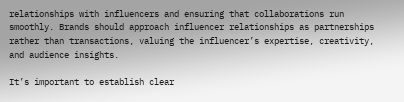relationships with influencers and ensuring that collaborations run smoothly. Brands should approach influencer relationships as partnerships rather than transactions, valuing the influencer’s expertise, creativity, and audience insights.

It’s important to establish clear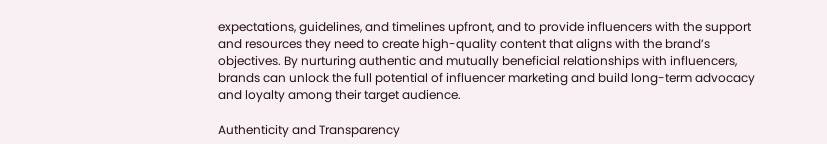expectations, guidelines, and timelines upfront, and to provide influencers with the support and resources they need to create high-quality content that aligns with the brand’s objectives. By nurturing authentic and mutually beneficial relationships with influencers, brands can unlock the full potential of influencer marketing and build long-term advocacy and loyalty among their target audience.

Authenticity and Transparency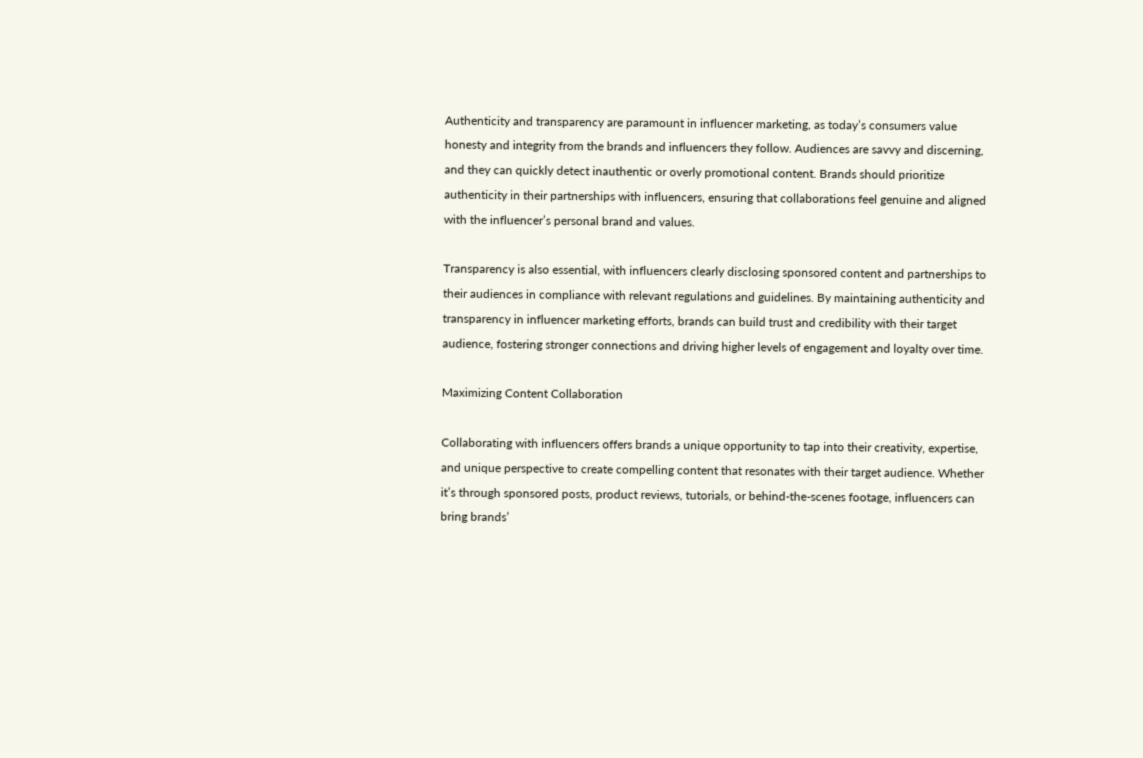Authenticity and transparency are paramount in influencer marketing, as today’s consumers value honesty and integrity from the brands and influencers they follow. Audiences are savvy and discerning, and they can quickly detect inauthentic or overly promotional content. Brands should prioritize authenticity in their partnerships with influencers, ensuring that collaborations feel genuine and aligned with the influencer’s personal brand and values.

Transparency is also essential, with influencers clearly disclosing sponsored content and partnerships to their audiences in compliance with relevant regulations and guidelines. By maintaining authenticity and transparency in influencer marketing efforts, brands can build trust and credibility with their target audience, fostering stronger connections and driving higher levels of engagement and loyalty over time.

Maximizing Content Collaboration

Collaborating with influencers offers brands a unique opportunity to tap into their creativity, expertise, and unique perspective to create compelling content that resonates with their target audience. Whether it’s through sponsored posts, product reviews, tutorials, or behind-the-scenes footage, influencers can bring brands’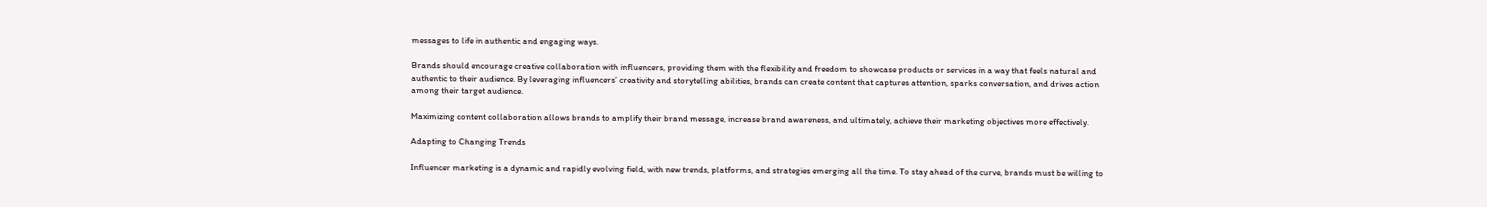messages to life in authentic and engaging ways.

Brands should encourage creative collaboration with influencers, providing them with the flexibility and freedom to showcase products or services in a way that feels natural and authentic to their audience. By leveraging influencers’ creativity and storytelling abilities, brands can create content that captures attention, sparks conversation, and drives action among their target audience.

Maximizing content collaboration allows brands to amplify their brand message, increase brand awareness, and ultimately, achieve their marketing objectives more effectively.

Adapting to Changing Trends

Influencer marketing is a dynamic and rapidly evolving field, with new trends, platforms, and strategies emerging all the time. To stay ahead of the curve, brands must be willing to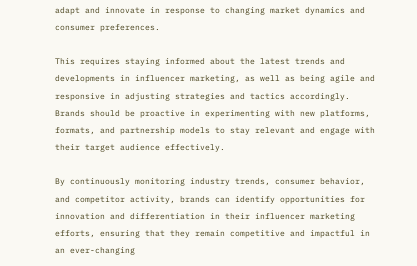adapt and innovate in response to changing market dynamics and consumer preferences.

This requires staying informed about the latest trends and developments in influencer marketing, as well as being agile and responsive in adjusting strategies and tactics accordingly. Brands should be proactive in experimenting with new platforms, formats, and partnership models to stay relevant and engage with their target audience effectively.

By continuously monitoring industry trends, consumer behavior, and competitor activity, brands can identify opportunities for innovation and differentiation in their influencer marketing efforts, ensuring that they remain competitive and impactful in an ever-changing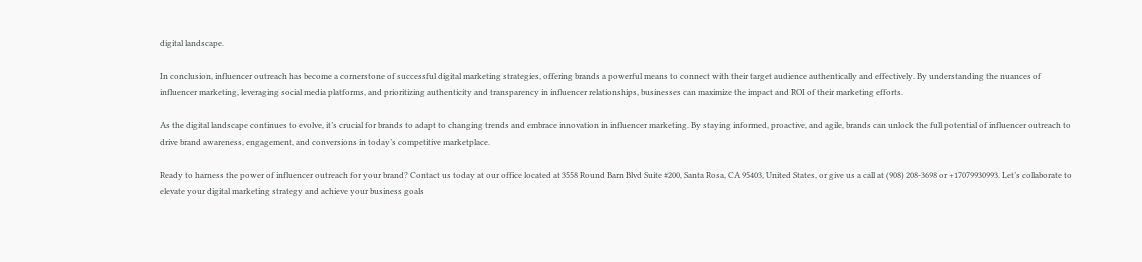digital landscape.

In conclusion, influencer outreach has become a cornerstone of successful digital marketing strategies, offering brands a powerful means to connect with their target audience authentically and effectively. By understanding the nuances of influencer marketing, leveraging social media platforms, and prioritizing authenticity and transparency in influencer relationships, businesses can maximize the impact and ROI of their marketing efforts.

As the digital landscape continues to evolve, it’s crucial for brands to adapt to changing trends and embrace innovation in influencer marketing. By staying informed, proactive, and agile, brands can unlock the full potential of influencer outreach to drive brand awareness, engagement, and conversions in today’s competitive marketplace.

Ready to harness the power of influencer outreach for your brand? Contact us today at our office located at 3558 Round Barn Blvd Suite #200, Santa Rosa, CA 95403, United States, or give us a call at (908) 208-3698 or +17079930993. Let’s collaborate to elevate your digital marketing strategy and achieve your business goals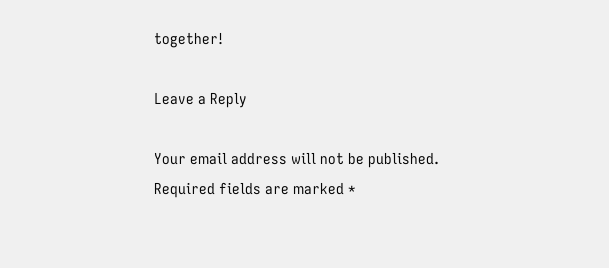together!

Leave a Reply

Your email address will not be published. Required fields are marked *